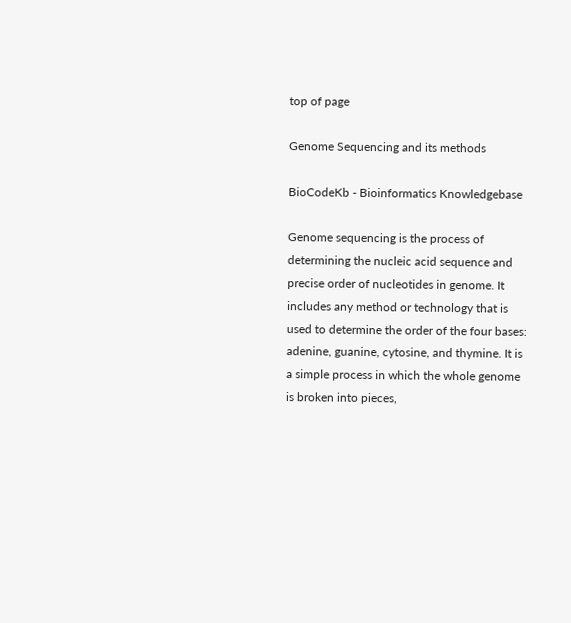top of page

Genome Sequencing and its methods

BioCodeKb - Bioinformatics Knowledgebase

Genome sequencing is the process of determining the nucleic acid sequence and precise order of nucleotides in genome. It includes any method or technology that is used to determine the order of the four bases: adenine, guanine, cytosine, and thymine. It is a simple process in which the whole genome is broken into pieces,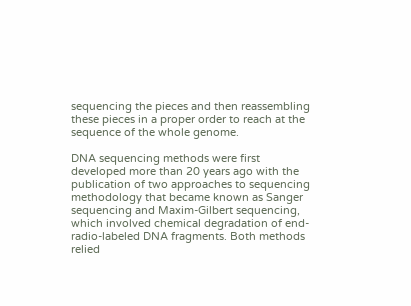sequencing the pieces and then reassembling these pieces in a proper order to reach at the sequence of the whole genome.

DNA sequencing methods were first developed more than 20 years ago with the publication of two approaches to sequencing methodology that became known as Sanger sequencing and Maxim-Gilbert sequencing, which involved chemical degradation of end-radio-labeled DNA fragments. Both methods relied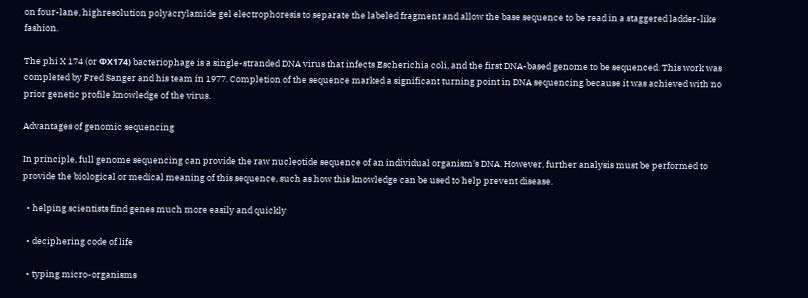on four-lane, highresolution polyacrylamide gel electrophoresis to separate the labeled fragment and allow the base sequence to be read in a staggered ladder-like fashion.

The phi X 174 (or ΦX174) bacteriophage is a single-stranded DNA virus that infects Escherichia coli, and the first DNA-based genome to be sequenced. This work was completed by Fred Sanger and his team in 1977. Completion of the sequence marked a significant turning point in DNA sequencing because it was achieved with no prior genetic profile knowledge of the virus.

Advantages of genomic sequencing

In principle, full genome sequencing can provide the raw nucleotide sequence of an individual organism's DNA. However, further analysis must be performed to provide the biological or medical meaning of this sequence, such as how this knowledge can be used to help prevent disease.

  • helping scientists find genes much more easily and quickly

  • deciphering code of life

  • typing micro-organisms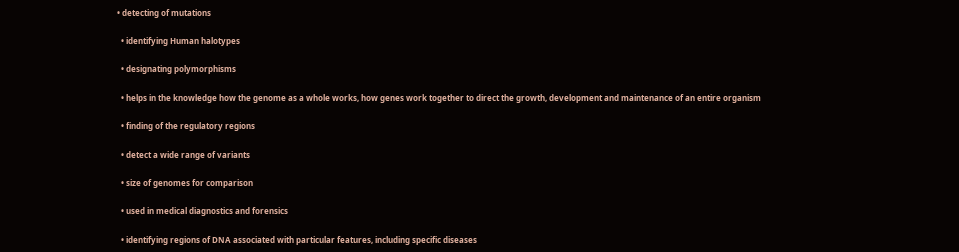• detecting of mutations

  • identifying Human halotypes

  • designating polymorphisms

  • helps in the knowledge how the genome as a whole works, how genes work together to direct the growth, development and maintenance of an entire organism

  • finding of the regulatory regions

  • detect a wide range of variants

  • size of genomes for comparison

  • used in medical diagnostics and forensics

  • identifying regions of DNA associated with particular features, including specific diseases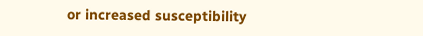or increased susceptibility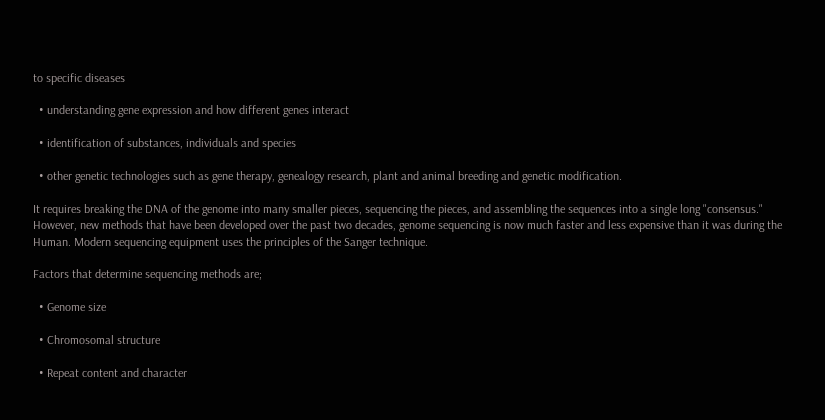to specific diseases

  • understanding gene expression and how different genes interact

  • identification of substances, individuals and species

  • other genetic technologies such as gene therapy, genealogy research, plant and animal breeding and genetic modification.

It requires breaking the DNA of the genome into many smaller pieces, sequencing the pieces, and assembling the sequences into a single long "consensus." However, new methods that have been developed over the past two decades, genome sequencing is now much faster and less expensive than it was during the Human. Modern sequencing equipment uses the principles of the Sanger technique.

Factors that determine sequencing methods are;

  • Genome size

  • Chromosomal structure

  • Repeat content and character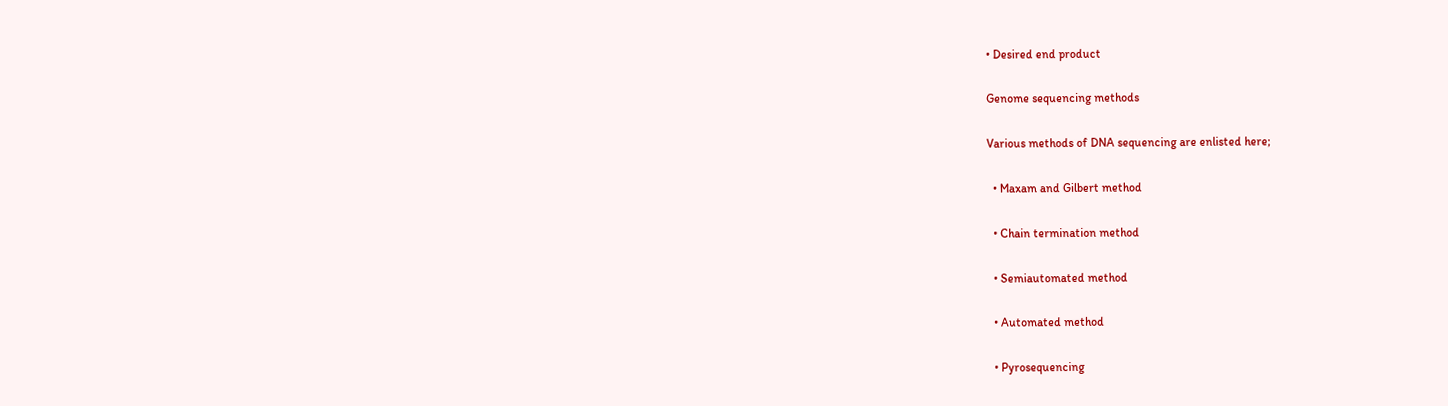• Desired end product

Genome sequencing methods

Various methods of DNA sequencing are enlisted here;

  • Maxam and Gilbert method

  • Chain termination method

  • Semiautomated method

  • Automated method

  • Pyrosequencing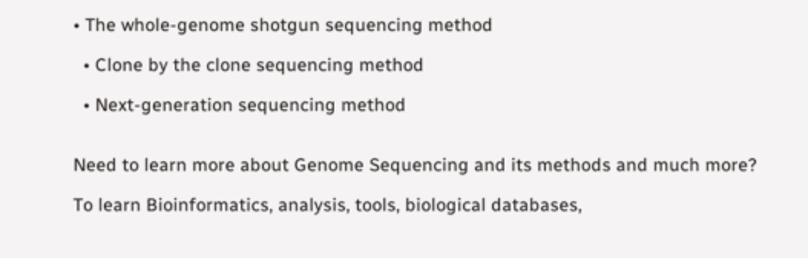• The whole-genome shotgun sequencing method

  • Clone by the clone sequencing method

  • Next-generation sequencing method


Need to learn more about Genome Sequencing and its methods and much more?

To learn Bioinformatics, analysis, tools, biological databases,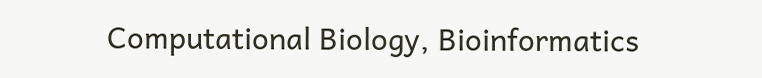Computational Biology, Bioinformatics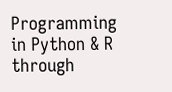Programming in Python & R through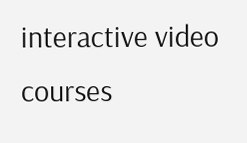interactive video courses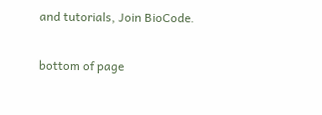and tutorials, Join BioCode.

bottom of page